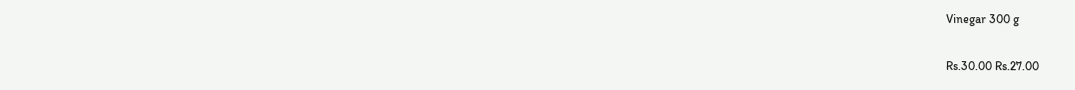Vinegar 300 g

Rs.30.00 Rs.27.00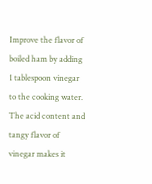Improve the flavor of boiled ham by adding 1 tablespoon vinegar to the cooking water. The acid content and tangy flavor of vinegar makes it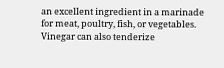an excellent ingredient in a marinade for meat, poultry, fish, or vegetables. Vinegar can also tenderize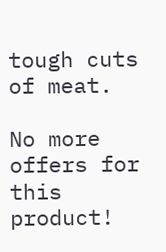tough cuts of meat.

No more offers for this product!